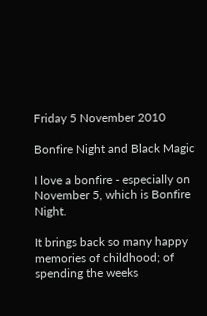Friday 5 November 2010

Bonfire Night and Black Magic

I love a bonfire - especially on November 5, which is Bonfire Night.

It brings back so many happy memories of childhood; of spending the weeks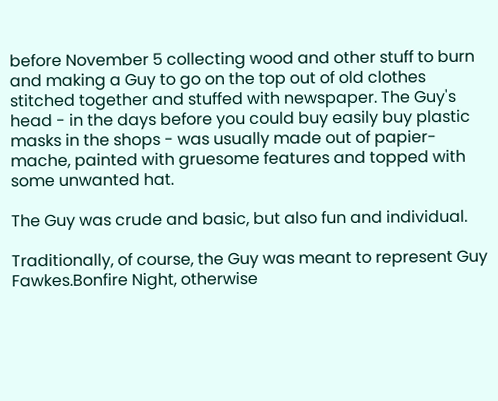before November 5 collecting wood and other stuff to burn and making a Guy to go on the top out of old clothes stitched together and stuffed with newspaper. The Guy's head - in the days before you could buy easily buy plastic masks in the shops - was usually made out of papier-mache, painted with gruesome features and topped with some unwanted hat.

The Guy was crude and basic, but also fun and individual.

Traditionally, of course, the Guy was meant to represent Guy Fawkes.Bonfire Night, otherwise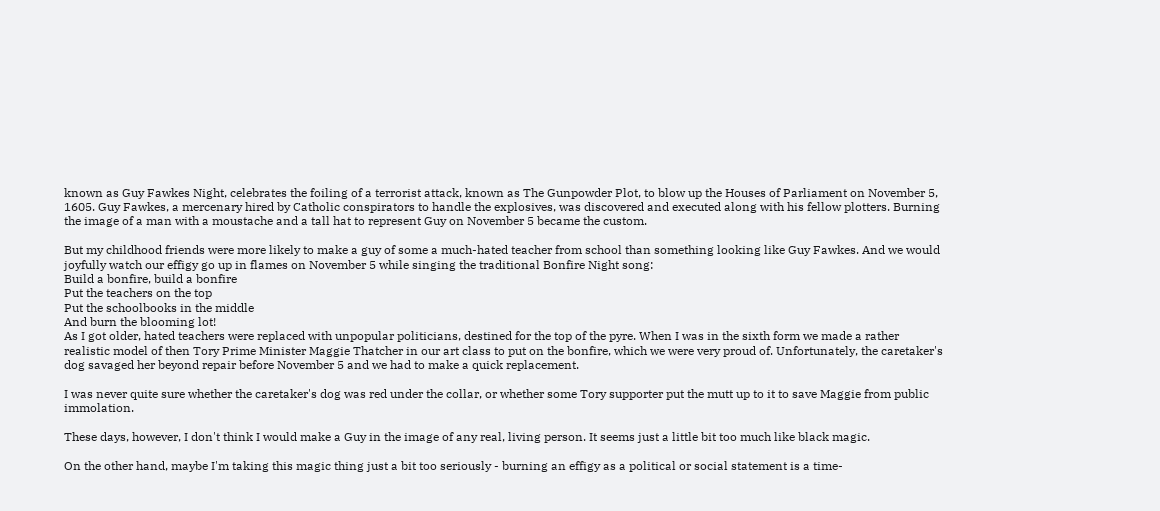known as Guy Fawkes Night, celebrates the foiling of a terrorist attack, known as The Gunpowder Plot, to blow up the Houses of Parliament on November 5, 1605. Guy Fawkes, a mercenary hired by Catholic conspirators to handle the explosives, was discovered and executed along with his fellow plotters. Burning the image of a man with a moustache and a tall hat to represent Guy on November 5 became the custom.

But my childhood friends were more likely to make a guy of some a much-hated teacher from school than something looking like Guy Fawkes. And we would joyfully watch our effigy go up in flames on November 5 while singing the traditional Bonfire Night song:
Build a bonfire, build a bonfire
Put the teachers on the top
Put the schoolbooks in the middle
And burn the blooming lot!
As I got older, hated teachers were replaced with unpopular politicians, destined for the top of the pyre. When I was in the sixth form we made a rather realistic model of then Tory Prime Minister Maggie Thatcher in our art class to put on the bonfire, which we were very proud of. Unfortunately, the caretaker's dog savaged her beyond repair before November 5 and we had to make a quick replacement.

I was never quite sure whether the caretaker's dog was red under the collar, or whether some Tory supporter put the mutt up to it to save Maggie from public immolation.

These days, however, I don't think I would make a Guy in the image of any real, living person. It seems just a little bit too much like black magic.

On the other hand, maybe I'm taking this magic thing just a bit too seriously - burning an effigy as a political or social statement is a time-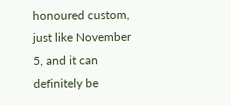honoured custom, just like November 5, and it can definitely be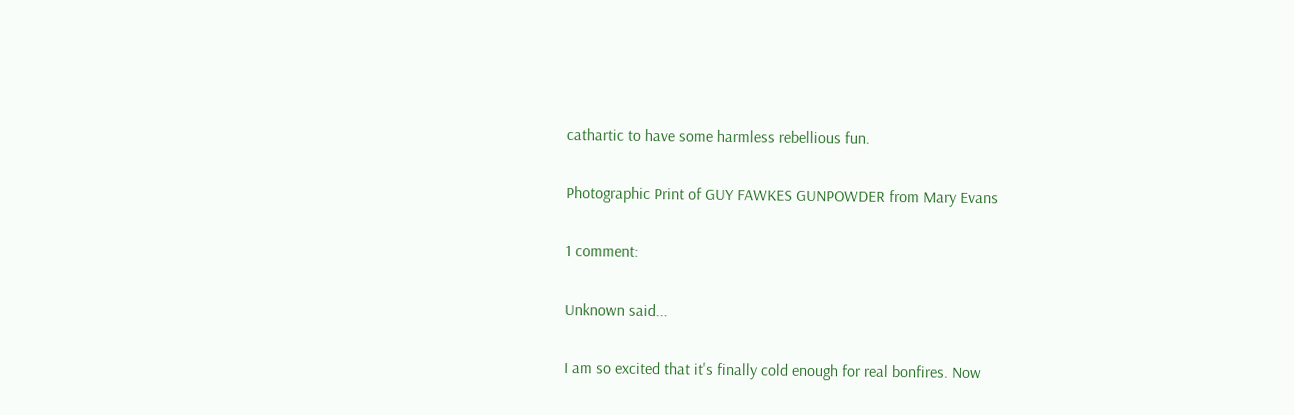cathartic to have some harmless rebellious fun.

Photographic Print of GUY FAWKES GUNPOWDER from Mary Evans

1 comment:

Unknown said...

I am so excited that it's finally cold enough for real bonfires. Now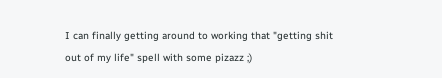I can finally getting around to working that "getting shit out of my life" spell with some pizazz ;)